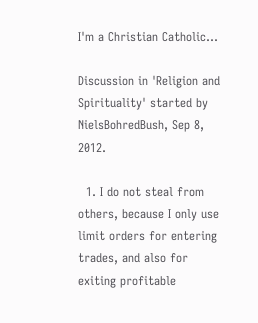I'm a Christian Catholic...

Discussion in 'Religion and Spirituality' started by NielsBohredBush, Sep 8, 2012.

  1. I do not steal from others, because I only use limit orders for entering trades, and also for exiting profitable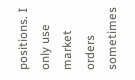positions. I only use market orders sometimes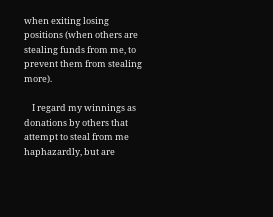when exiting losing positions (when others are stealing funds from me, to prevent them from stealing more).

    I regard my winnings as donations by others that attempt to steal from me haphazardly, but are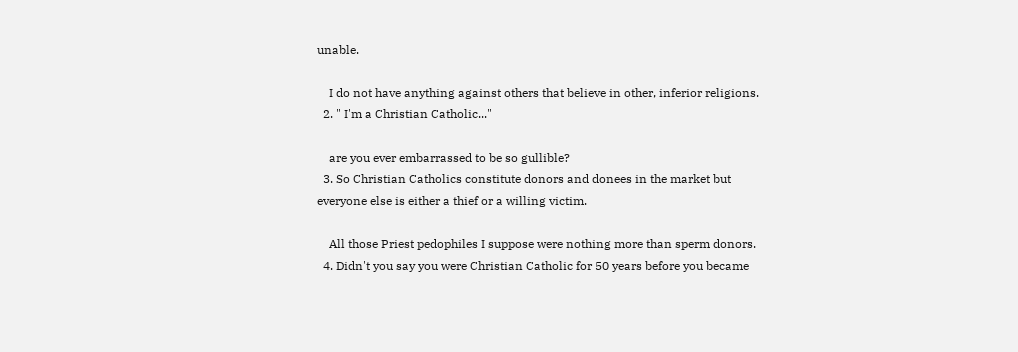unable.

    I do not have anything against others that believe in other, inferior religions.
  2. " I'm a Christian Catholic..."

    are you ever embarrassed to be so gullible?
  3. So Christian Catholics constitute donors and donees in the market but everyone else is either a thief or a willing victim.

    All those Priest pedophiles I suppose were nothing more than sperm donors.
  4. Didn't you say you were Christian Catholic for 50 years before you became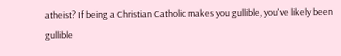atheist? If being a Christian Catholic makes you gullible, you've likely been gullible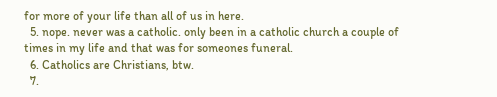for more of your life than all of us in here.
  5. nope. never was a catholic. only been in a catholic church a couple of times in my life and that was for someones funeral.
  6. Catholics are Christians, btw.
  7.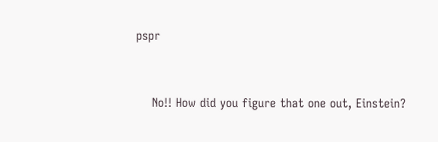pspr


    No!! How did you figure that one out, Einstein?